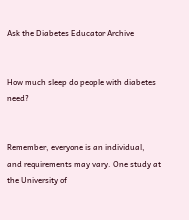Ask the Diabetes Educator Archive


How much sleep do people with diabetes need?


Remember, everyone is an individual, and requirements may vary. One study at the University of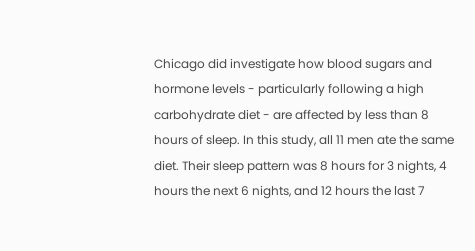Chicago did investigate how blood sugars and hormone levels - particularly following a high carbohydrate diet - are affected by less than 8 hours of sleep. In this study, all 11 men ate the same diet. Their sleep pattern was 8 hours for 3 nights, 4 hours the next 6 nights, and 12 hours the last 7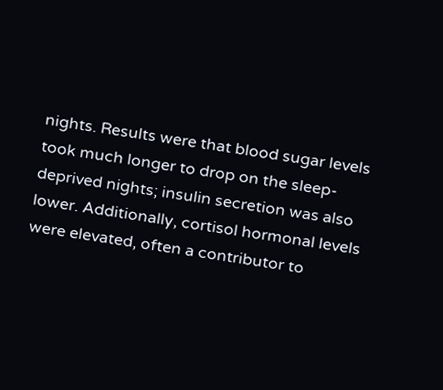nights. Results were that blood sugar levels took much longer to drop on the sleep-deprived nights; insulin secretion was also lower. Additionally, cortisol hormonal levels were elevated, often a contributor to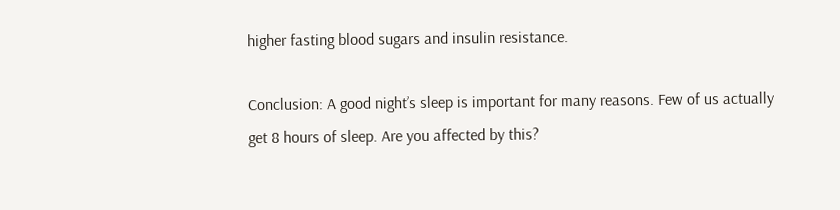higher fasting blood sugars and insulin resistance.

Conclusion: A good night’s sleep is important for many reasons. Few of us actually get 8 hours of sleep. Are you affected by this?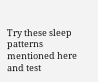Try these sleep patterns mentioned here and test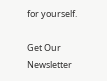for yourself.

Get Our Newsletter